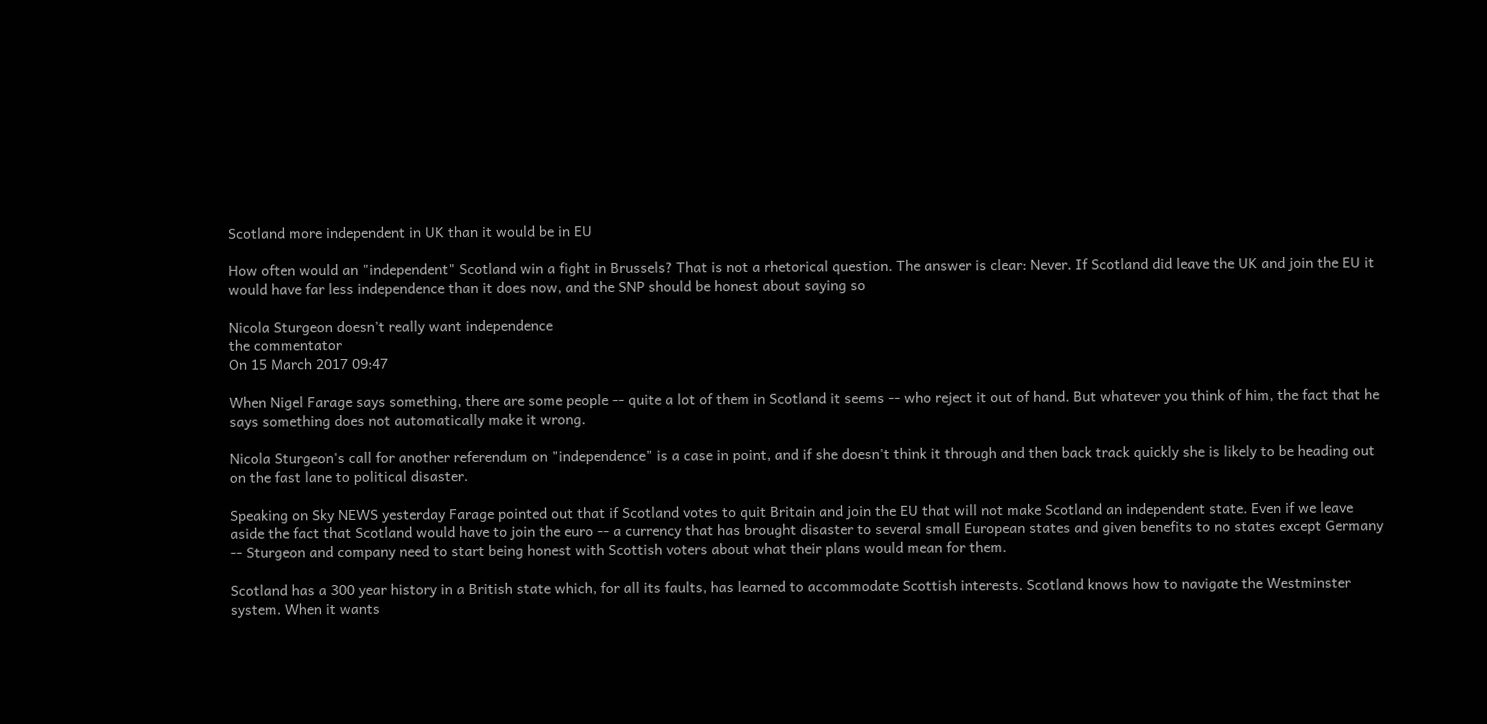Scotland more independent in UK than it would be in EU

How often would an "independent" Scotland win a fight in Brussels? That is not a rhetorical question. The answer is clear: Never. If Scotland did leave the UK and join the EU it would have far less independence than it does now, and the SNP should be honest about saying so

Nicola Sturgeon doesn't really want independence
the commentator
On 15 March 2017 09:47

When Nigel Farage says something, there are some people -- quite a lot of them in Scotland it seems -- who reject it out of hand. But whatever you think of him, the fact that he says something does not automatically make it wrong.

Nicola Sturgeon's call for another referendum on "independence" is a case in point, and if she doesn't think it through and then back track quickly she is likely to be heading out on the fast lane to political disaster.

Speaking on Sky NEWS yesterday Farage pointed out that if Scotland votes to quit Britain and join the EU that will not make Scotland an independent state. Even if we leave aside the fact that Scotland would have to join the euro -- a currency that has brought disaster to several small European states and given benefits to no states except Germany -- Sturgeon and company need to start being honest with Scottish voters about what their plans would mean for them.

Scotland has a 300 year history in a British state which, for all its faults, has learned to accommodate Scottish interests. Scotland knows how to navigate the Westminster system. When it wants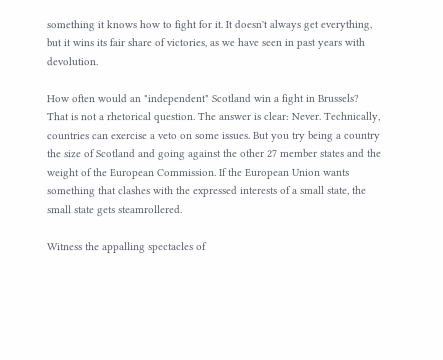something it knows how to fight for it. It doesn't always get everything, but it wins its fair share of victories, as we have seen in past years with devolution.

How often would an "independent" Scotland win a fight in Brussels? That is not a rhetorical question. The answer is clear: Never. Technically, countries can exercise a veto on some issues. But you try being a country the size of Scotland and going against the other 27 member states and the weight of the European Commission. If the European Union wants something that clashes with the expressed interests of a small state, the small state gets steamrollered.

Witness the appalling spectacles of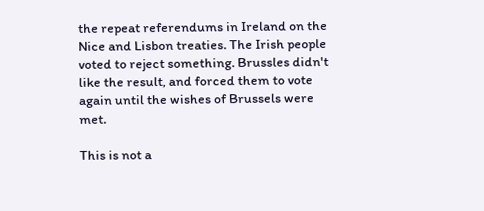the repeat referendums in Ireland on the Nice and Lisbon treaties. The Irish people voted to reject something. Brussles didn't like the result, and forced them to vote again until the wishes of Brussels were met.

This is not a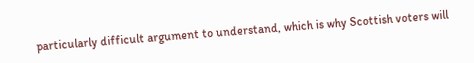particularly difficult argument to understand, which is why Scottish voters will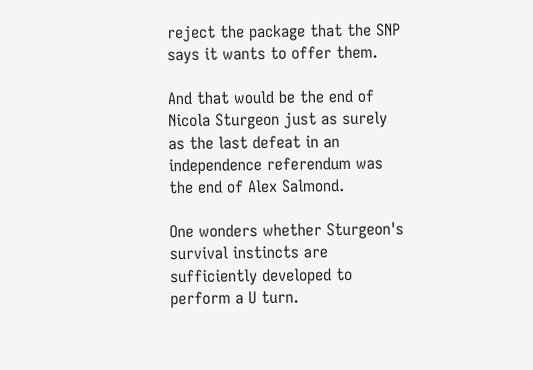reject the package that the SNP says it wants to offer them.

And that would be the end of Nicola Sturgeon just as surely as the last defeat in an independence referendum was the end of Alex Salmond.

One wonders whether Sturgeon's survival instincts are sufficiently developed to perform a U turn.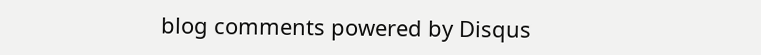blog comments powered by Disqus